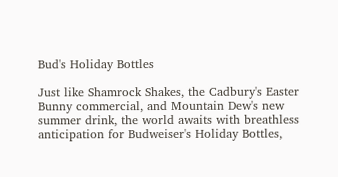Bud's Holiday Bottles

Just like Shamrock Shakes, the Cadbury's Easter Bunny commercial, and Mountain Dew's new summer drink, the world awaits with breathless anticipation for Budweiser's Holiday Bottles,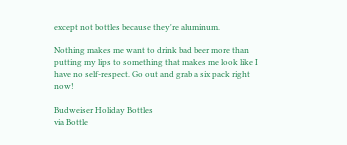except not bottles because they're aluminum.

Nothing makes me want to drink bad beer more than putting my lips to something that makes me look like I have no self-respect. Go out and grab a six pack right now!

Budweiser Holiday Bottles
via Bottle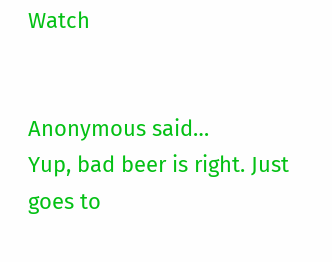Watch


Anonymous said…
Yup, bad beer is right. Just goes to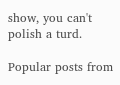show, you can't polish a turd.

Popular posts from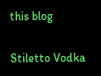this blog

Stiletto Vodka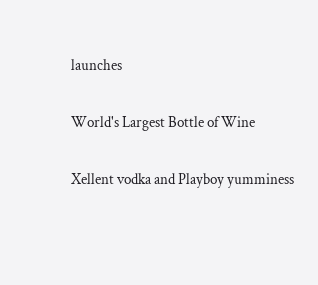launches

World's Largest Bottle of Wine

Xellent vodka and Playboy yumminess